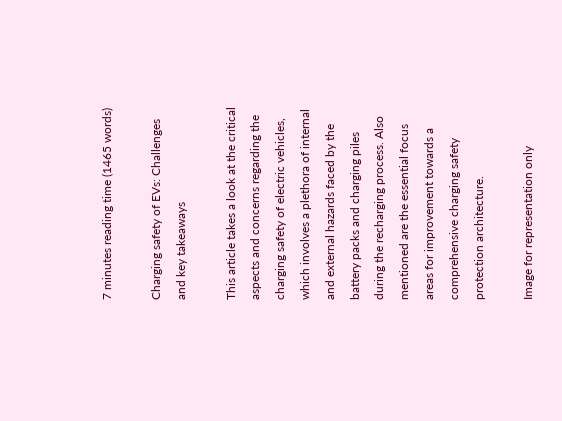7 minutes reading time (1465 words)

Charging safety of EVs: Challenges and key takeaways

This article takes a look at the critical aspects and concerns regarding the charging safety of electric vehicles, which involves a plethora of internal and external hazards faced by the battery packs and charging piles during the recharging process. Also mentioned are the essential focus areas for improvement towards a comprehensive charging safety protection architecture.

Image for representation only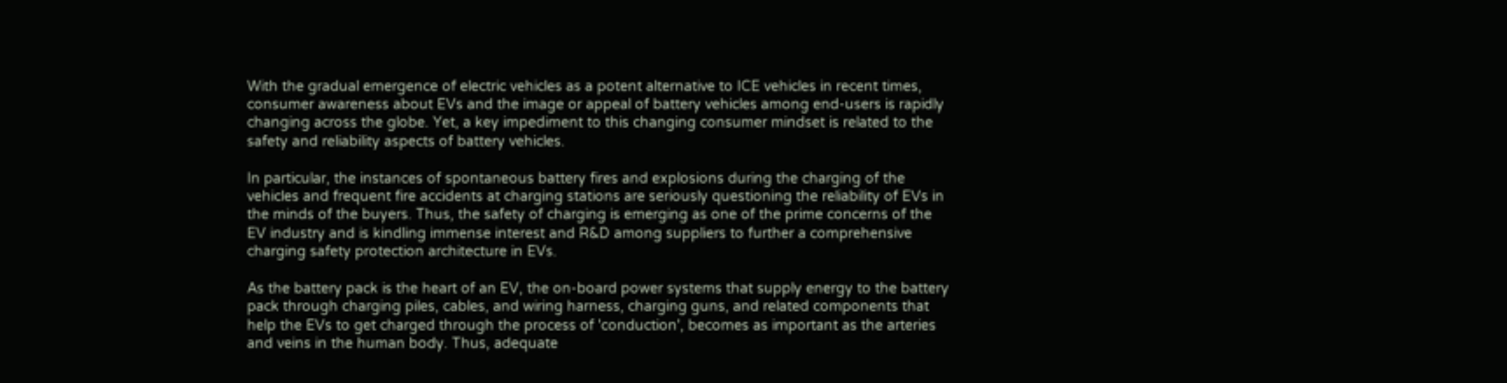With the gradual emergence of electric vehicles as a potent alternative to ICE vehicles in recent times, consumer awareness about EVs and the image or appeal of battery vehicles among end-users is rapidly changing across the globe. Yet, a key impediment to this changing consumer mindset is related to the safety and reliability aspects of battery vehicles.

In particular, the instances of spontaneous battery fires and explosions during the charging of the vehicles and frequent fire accidents at charging stations are seriously questioning the reliability of EVs in the minds of the buyers. Thus, the safety of charging is emerging as one of the prime concerns of the EV industry and is kindling immense interest and R&D among suppliers to further a comprehensive charging safety protection architecture in EVs.

As the battery pack is the heart of an EV, the on-board power systems that supply energy to the battery pack through charging piles, cables, and wiring harness, charging guns, and related components that help the EVs to get charged through the process of 'conduction', becomes as important as the arteries and veins in the human body. Thus, adequate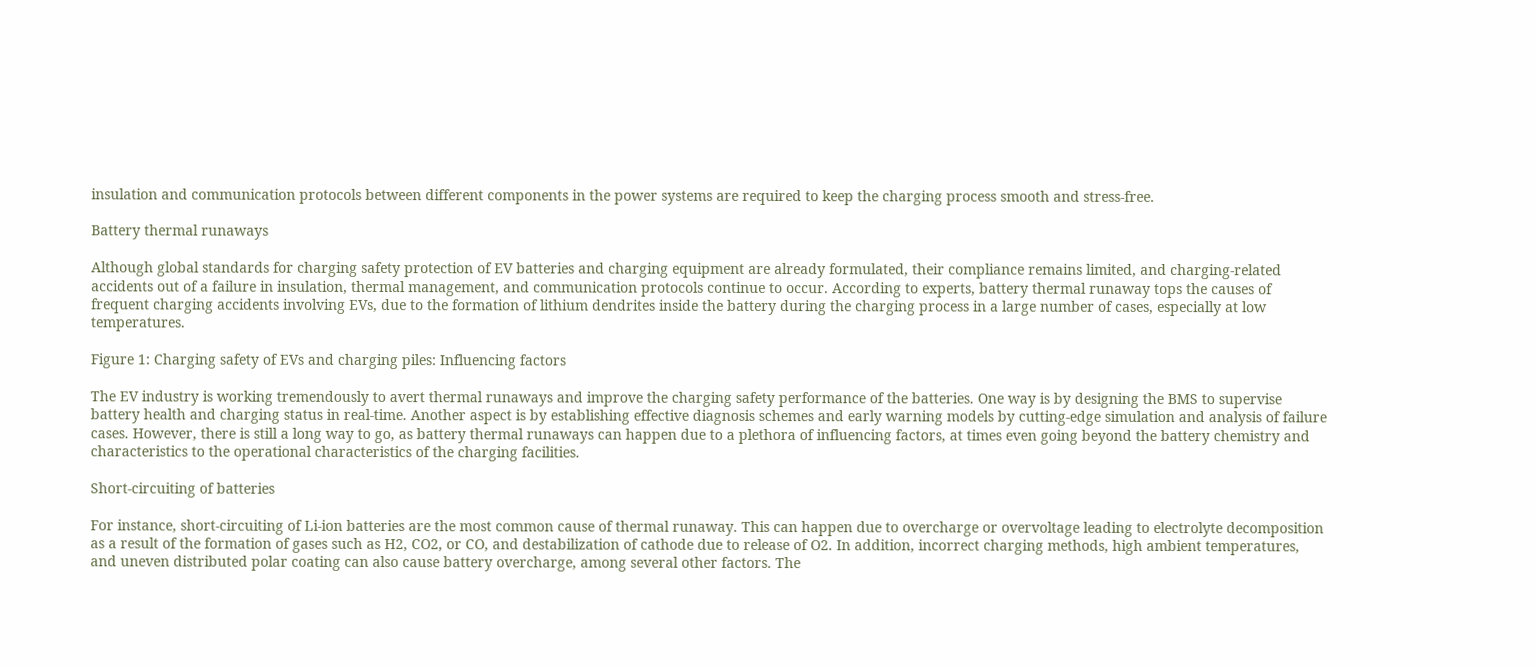insulation and communication protocols between different components in the power systems are required to keep the charging process smooth and stress-free.

Battery thermal runaways

Although global standards for charging safety protection of EV batteries and charging equipment are already formulated, their compliance remains limited, and charging-related accidents out of a failure in insulation, thermal management, and communication protocols continue to occur. According to experts, battery thermal runaway tops the causes of frequent charging accidents involving EVs, due to the formation of lithium dendrites inside the battery during the charging process in a large number of cases, especially at low temperatures.

Figure 1: Charging safety of EVs and charging piles: Influencing factors

The EV industry is working tremendously to avert thermal runaways and improve the charging safety performance of the batteries. One way is by designing the BMS to supervise battery health and charging status in real-time. Another aspect is by establishing effective diagnosis schemes and early warning models by cutting-edge simulation and analysis of failure cases. However, there is still a long way to go, as battery thermal runaways can happen due to a plethora of influencing factors, at times even going beyond the battery chemistry and characteristics to the operational characteristics of the charging facilities.

Short-circuiting of batteries

For instance, short-circuiting of Li-ion batteries are the most common cause of thermal runaway. This can happen due to overcharge or overvoltage leading to electrolyte decomposition as a result of the formation of gases such as H2, CO2, or CO, and destabilization of cathode due to release of O2. In addition, incorrect charging methods, high ambient temperatures, and uneven distributed polar coating can also cause battery overcharge, among several other factors. The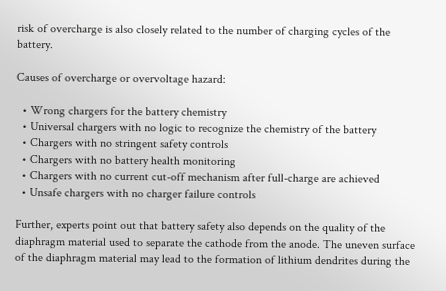risk of overcharge is also closely related to the number of charging cycles of the battery.

Causes of overcharge or overvoltage hazard:

  • Wrong chargers for the battery chemistry
  • Universal chargers with no logic to recognize the chemistry of the battery
  • Chargers with no stringent safety controls
  • Chargers with no battery health monitoring
  • Chargers with no current cut-off mechanism after full-charge are achieved
  • Unsafe chargers with no charger failure controls

Further, experts point out that battery safety also depends on the quality of the diaphragm material used to separate the cathode from the anode. The uneven surface of the diaphragm material may lead to the formation of lithium dendrites during the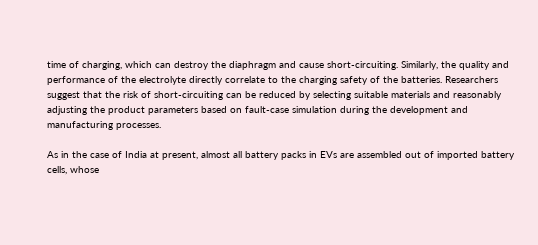time of charging, which can destroy the diaphragm and cause short-circuiting. Similarly, the quality and performance of the electrolyte directly correlate to the charging safety of the batteries. Researchers suggest that the risk of short-circuiting can be reduced by selecting suitable materials and reasonably adjusting the product parameters based on fault-case simulation during the development and manufacturing processes.

As in the case of India at present, almost all battery packs in EVs are assembled out of imported battery cells, whose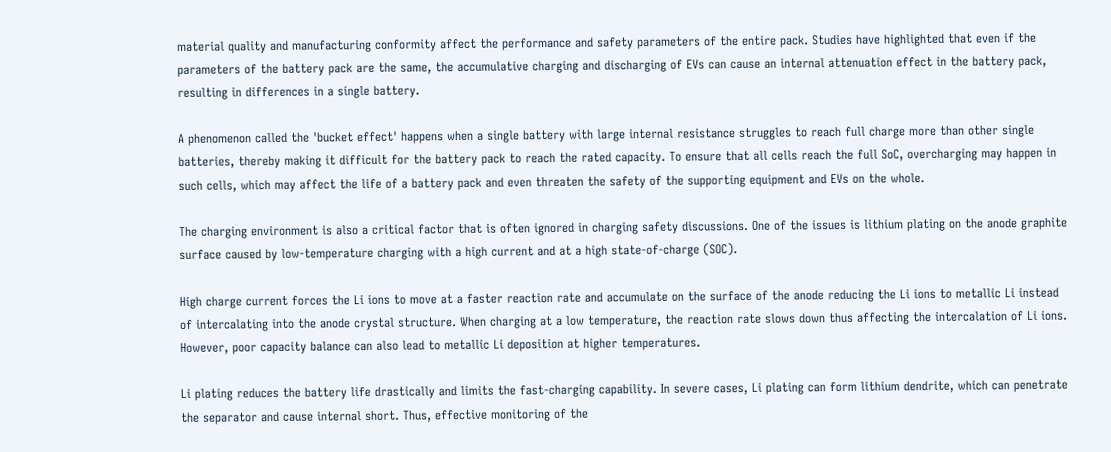material quality and manufacturing conformity affect the performance and safety parameters of the entire pack. Studies have highlighted that even if the parameters of the battery pack are the same, the accumulative charging and discharging of EVs can cause an internal attenuation effect in the battery pack, resulting in differences in a single battery.

A phenomenon called the 'bucket effect' happens when a single battery with large internal resistance struggles to reach full charge more than other single batteries, thereby making it difficult for the battery pack to reach the rated capacity. To ensure that all cells reach the full SoC, overcharging may happen in such cells, which may affect the life of a battery pack and even threaten the safety of the supporting equipment and EVs on the whole.

The charging environment is also a critical factor that is often ignored in charging safety discussions. One of the issues is lithium plating on the anode graphite surface caused by low-temperature charging with a high current and at a high state-of-charge (SOC).

High charge current forces the Li ions to move at a faster reaction rate and accumulate on the surface of the anode reducing the Li ions to metallic Li instead of intercalating into the anode crystal structure. When charging at a low temperature, the reaction rate slows down thus affecting the intercalation of Li ions. However, poor capacity balance can also lead to metallic Li deposition at higher temperatures.

Li plating reduces the battery life drastically and limits the fast-charging capability. In severe cases, Li plating can form lithium dendrite, which can penetrate the separator and cause internal short. Thus, effective monitoring of the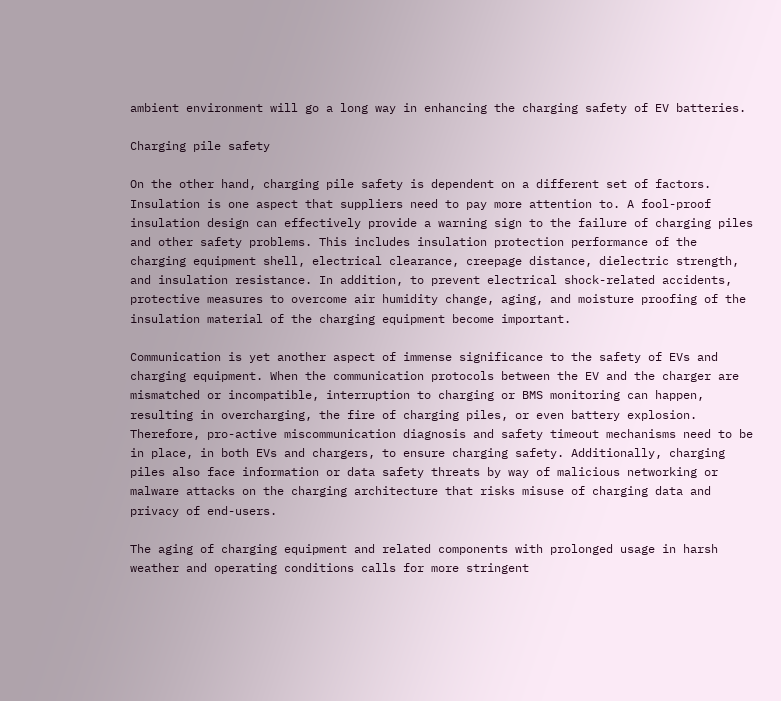ambient environment will go a long way in enhancing the charging safety of EV batteries.

Charging pile safety

On the other hand, charging pile safety is dependent on a different set of factors. Insulation is one aspect that suppliers need to pay more attention to. A fool-proof insulation design can effectively provide a warning sign to the failure of charging piles and other safety problems. This includes insulation protection performance of the charging equipment shell, electrical clearance, creepage distance, dielectric strength, and insulation resistance. In addition, to prevent electrical shock-related accidents, protective measures to overcome air humidity change, aging, and moisture proofing of the insulation material of the charging equipment become important.

Communication is yet another aspect of immense significance to the safety of EVs and charging equipment. When the communication protocols between the EV and the charger are mismatched or incompatible, interruption to charging or BMS monitoring can happen, resulting in overcharging, the fire of charging piles, or even battery explosion. Therefore, pro-active miscommunication diagnosis and safety timeout mechanisms need to be in place, in both EVs and chargers, to ensure charging safety. Additionally, charging piles also face information or data safety threats by way of malicious networking or malware attacks on the charging architecture that risks misuse of charging data and privacy of end-users.

The aging of charging equipment and related components with prolonged usage in harsh weather and operating conditions calls for more stringent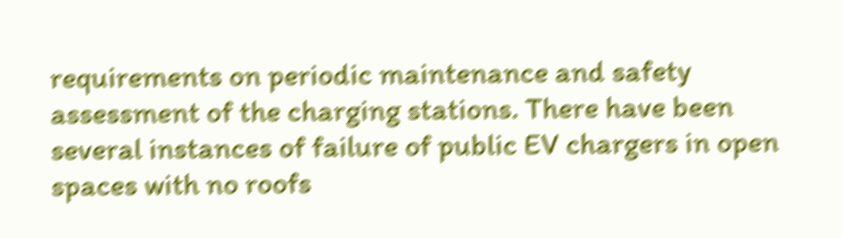requirements on periodic maintenance and safety assessment of the charging stations. There have been several instances of failure of public EV chargers in open spaces with no roofs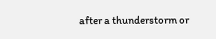after a thunderstorm or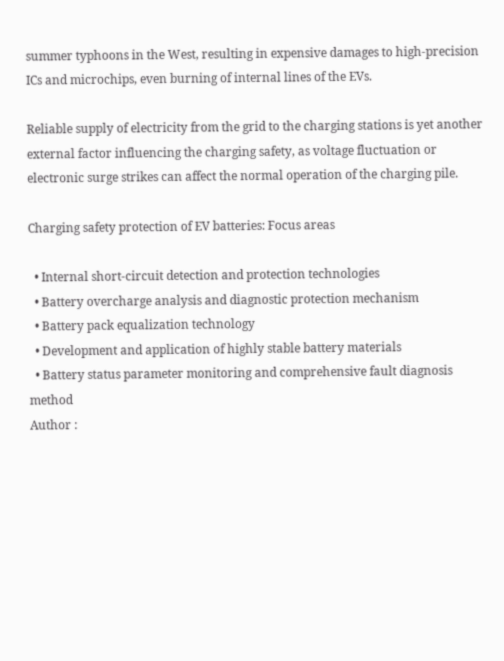summer typhoons in the West, resulting in expensive damages to high-precision ICs and microchips, even burning of internal lines of the EVs.

Reliable supply of electricity from the grid to the charging stations is yet another external factor influencing the charging safety, as voltage fluctuation or electronic surge strikes can affect the normal operation of the charging pile.

Charging safety protection of EV batteries: Focus areas

  • Internal short-circuit detection and protection technologies
  • Battery overcharge analysis and diagnostic protection mechanism
  • Battery pack equalization technology
  • Development and application of highly stable battery materials
  • Battery status parameter monitoring and comprehensive fault diagnosis method
Author :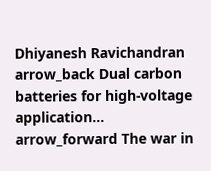Dhiyanesh Ravichandran
arrow_back Dual carbon batteries for high-voltage application...
arrow_forward The war in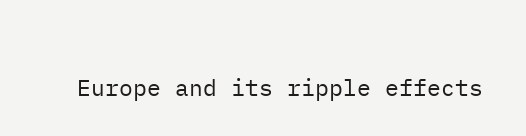Europe and its ripple effects